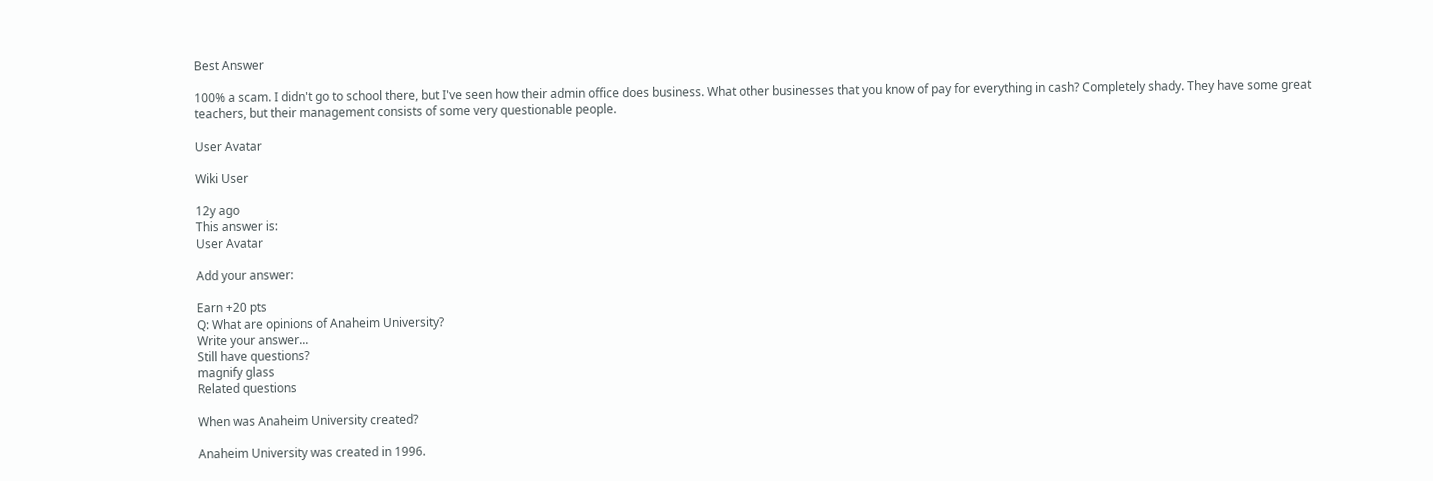Best Answer

100% a scam. I didn't go to school there, but I've seen how their admin office does business. What other businesses that you know of pay for everything in cash? Completely shady. They have some great teachers, but their management consists of some very questionable people.

User Avatar

Wiki User

12y ago
This answer is:
User Avatar

Add your answer:

Earn +20 pts
Q: What are opinions of Anaheim University?
Write your answer...
Still have questions?
magnify glass
Related questions

When was Anaheim University created?

Anaheim University was created in 1996.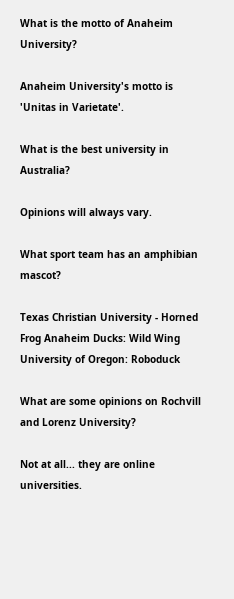What is the motto of Anaheim University?

Anaheim University's motto is 'Unitas in Varietate'.

What is the best university in Australia?

Opinions will always vary.

What sport team has an amphibian mascot?

Texas Christian University - Horned Frog Anaheim Ducks: Wild Wing University of Oregon: Roboduck

What are some opinions on Rochvill and Lorenz University?

Not at all... they are online universities.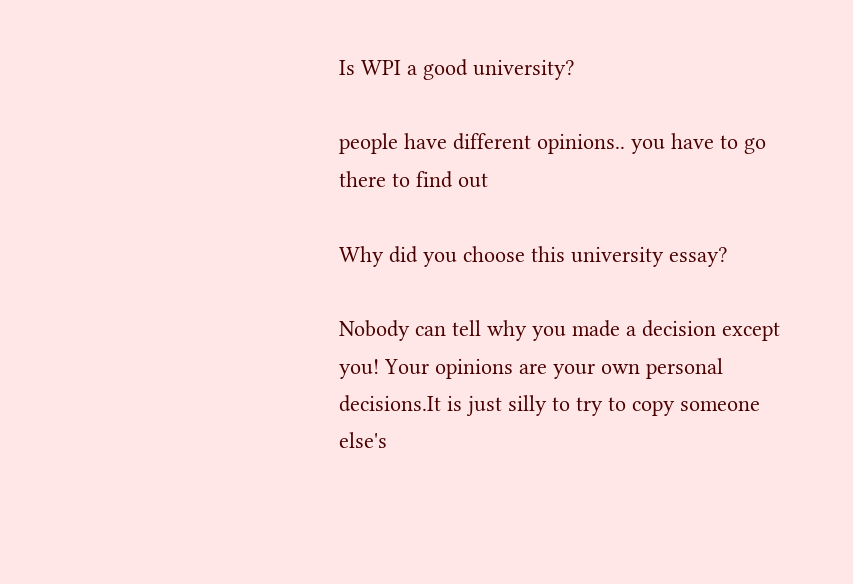Is WPI a good university?

people have different opinions.. you have to go there to find out

Why did you choose this university essay?

Nobody can tell why you made a decision except you! Your opinions are your own personal decisions.It is just silly to try to copy someone else's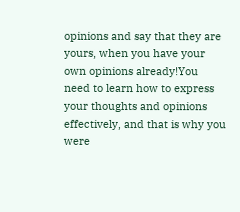opinions and say that they are yours, when you have your own opinions already!You need to learn how to express your thoughts and opinions effectively, and that is why you were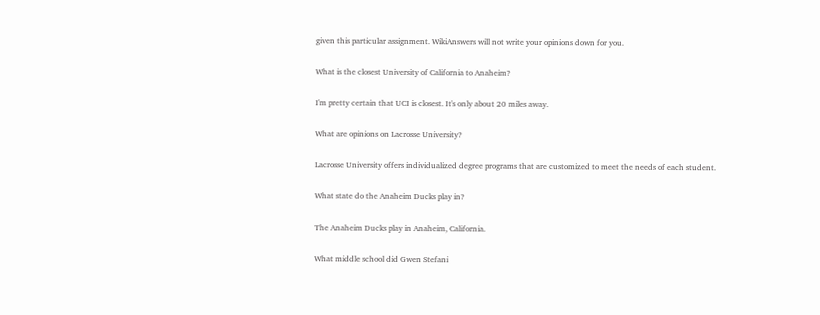given this particular assignment. WikiAnswers will not write your opinions down for you.

What is the closest University of California to Anaheim?

I'm pretty certain that UCI is closest. It's only about 20 miles away.

What are opinions on Lacrosse University?

Lacrosse University offers individualized degree programs that are customized to meet the needs of each student.

What state do the Anaheim Ducks play in?

The Anaheim Ducks play in Anaheim, California.

What middle school did Gwen Stefani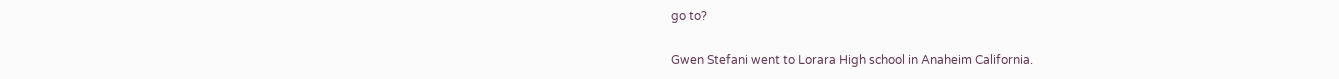go to?

Gwen Stefani went to Lorara High school in Anaheim California.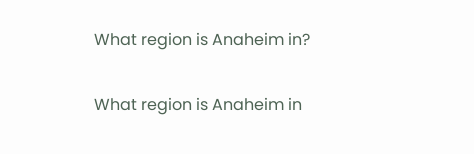What region is Anaheim in?

What region is Anaheim in